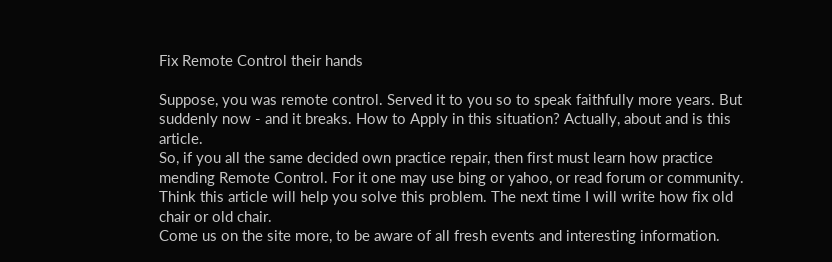Fix Remote Control their hands

Suppose, you was remote control. Served it to you so to speak faithfully more years. But suddenly now - and it breaks. How to Apply in this situation? Actually, about and is this article.
So, if you all the same decided own practice repair, then first must learn how practice mending Remote Control. For it one may use bing or yahoo, or read forum or community.
Think this article will help you solve this problem. The next time I will write how fix old chair or old chair.
Come us on the site more, to be aware of all fresh events and interesting information.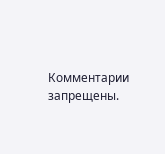Комментарии запрещены.